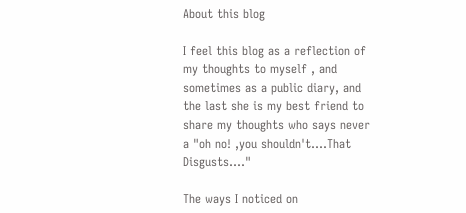About this blog

I feel this blog as a reflection of my thoughts to myself , and sometimes as a public diary, and the last she is my best friend to share my thoughts who says never a "oh no! ,you shouldn't....That Disgusts...."

The ways I noticed on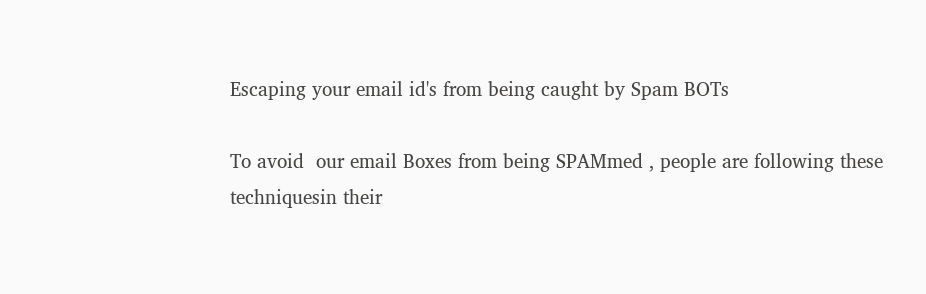Escaping your email id's from being caught by Spam BOTs

To avoid  our email Boxes from being SPAMmed , people are following these techniquesin their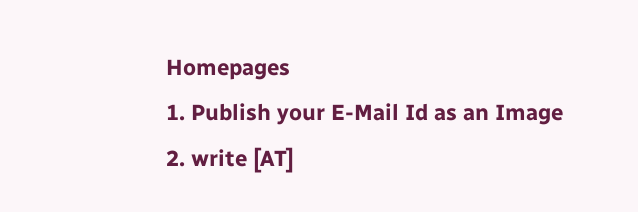Homepages
1. Publish your E-Mail Id as an Image
2. write [AT]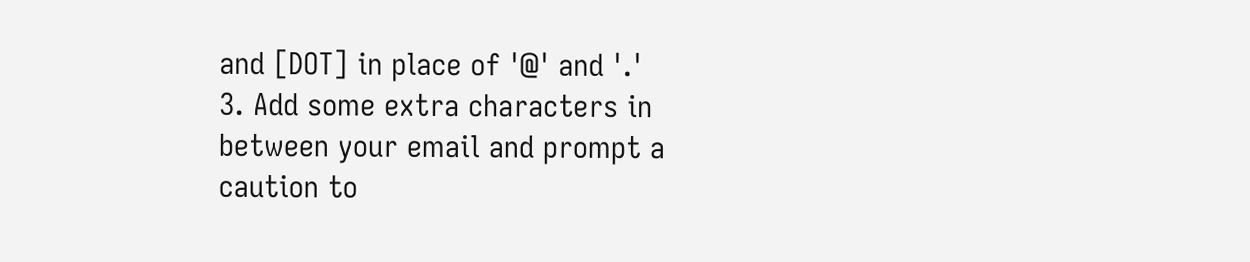and [DOT] in place of '@' and '.'
3. Add some extra characters in between your email and prompt a caution to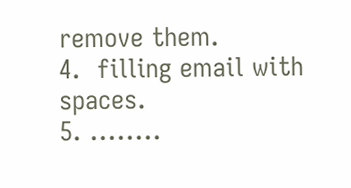remove them.
4.  filling email with spaces.
5. ........